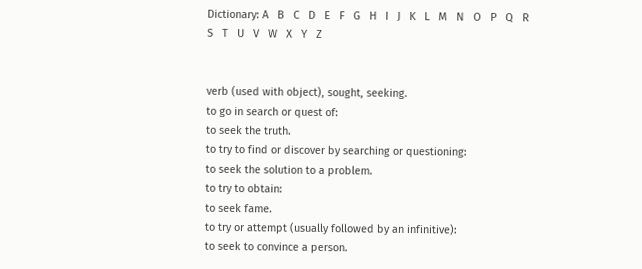Dictionary: A   B   C   D   E   F   G   H   I   J   K   L   M   N   O   P   Q   R   S   T   U   V   W   X   Y   Z


verb (used with object), sought, seeking.
to go in search or quest of:
to seek the truth.
to try to find or discover by searching or questioning:
to seek the solution to a problem.
to try to obtain:
to seek fame.
to try or attempt (usually followed by an infinitive):
to seek to convince a person.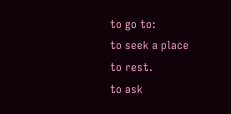to go to:
to seek a place to rest.
to ask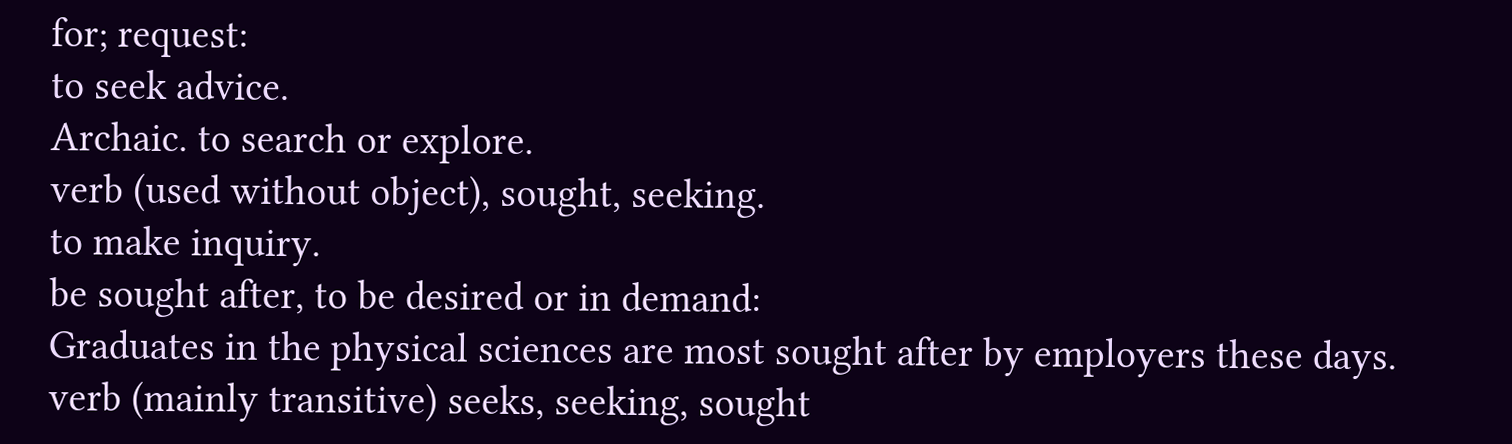for; request:
to seek advice.
Archaic. to search or explore.
verb (used without object), sought, seeking.
to make inquiry.
be sought after, to be desired or in demand:
Graduates in the physical sciences are most sought after by employers these days.
verb (mainly transitive) seeks, seeking, sought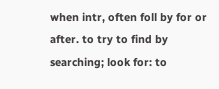when intr, often foll by for or after. to try to find by searching; look for: to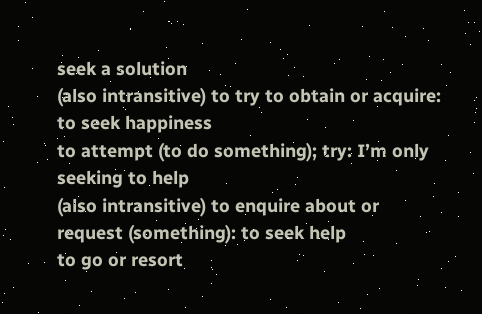seek a solution
(also intransitive) to try to obtain or acquire: to seek happiness
to attempt (to do something); try: I’m only seeking to help
(also intransitive) to enquire about or request (something): to seek help
to go or resort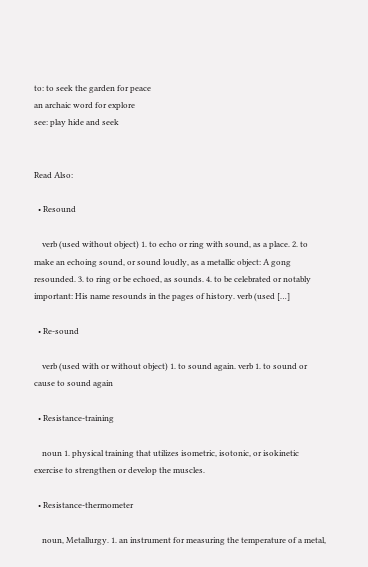to: to seek the garden for peace
an archaic word for explore
see: play hide and seek


Read Also:

  • Resound

    verb (used without object) 1. to echo or ring with sound, as a place. 2. to make an echoing sound, or sound loudly, as a metallic object: A gong resounded. 3. to ring or be echoed, as sounds. 4. to be celebrated or notably important: His name resounds in the pages of history. verb (used […]

  • Re-sound

    verb (used with or without object) 1. to sound again. verb 1. to sound or cause to sound again

  • Resistance-training

    noun 1. physical training that utilizes isometric, isotonic, or isokinetic exercise to strengthen or develop the muscles.

  • Resistance-thermometer

    noun, Metallurgy. 1. an instrument for measuring the temperature of a metal,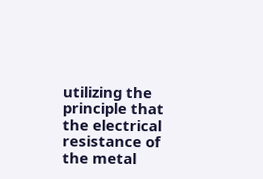utilizing the principle that the electrical resistance of the metal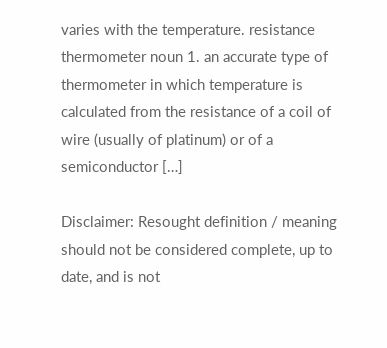varies with the temperature. resistance thermometer noun 1. an accurate type of thermometer in which temperature is calculated from the resistance of a coil of wire (usually of platinum) or of a semiconductor […]

Disclaimer: Resought definition / meaning should not be considered complete, up to date, and is not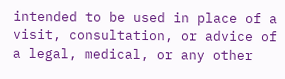intended to be used in place of a visit, consultation, or advice of a legal, medical, or any other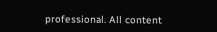professional. All content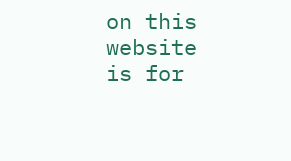on this website is for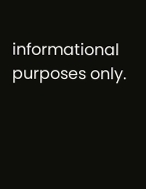informational purposes only.